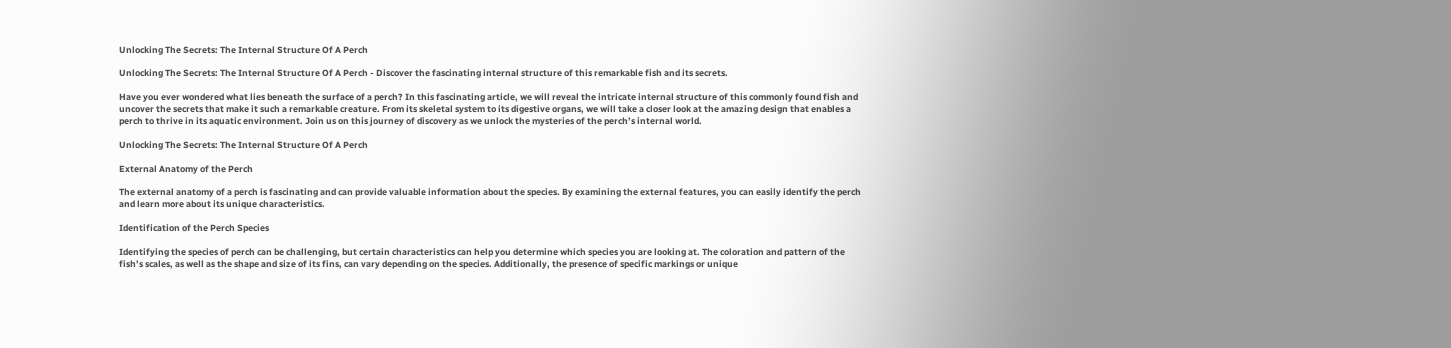Unlocking The Secrets: The Internal Structure Of A Perch

Unlocking The Secrets: The Internal Structure Of A Perch - Discover the fascinating internal structure of this remarkable fish and its secrets.

Have you ever wondered what lies beneath the surface of a perch? In this fascinating article, we will reveal the intricate internal structure of this commonly found fish and uncover the secrets that make it such a remarkable creature. From its skeletal system to its digestive organs, we will take a closer look at the amazing design that enables a perch to thrive in its aquatic environment. Join us on this journey of discovery as we unlock the mysteries of the perch’s internal world.

Unlocking The Secrets: The Internal Structure Of A Perch

External Anatomy of the Perch

The external anatomy of a perch is fascinating and can provide valuable information about the species. By examining the external features, you can easily identify the perch and learn more about its unique characteristics.

Identification of the Perch Species

Identifying the species of perch can be challenging, but certain characteristics can help you determine which species you are looking at. The coloration and pattern of the fish’s scales, as well as the shape and size of its fins, can vary depending on the species. Additionally, the presence of specific markings or unique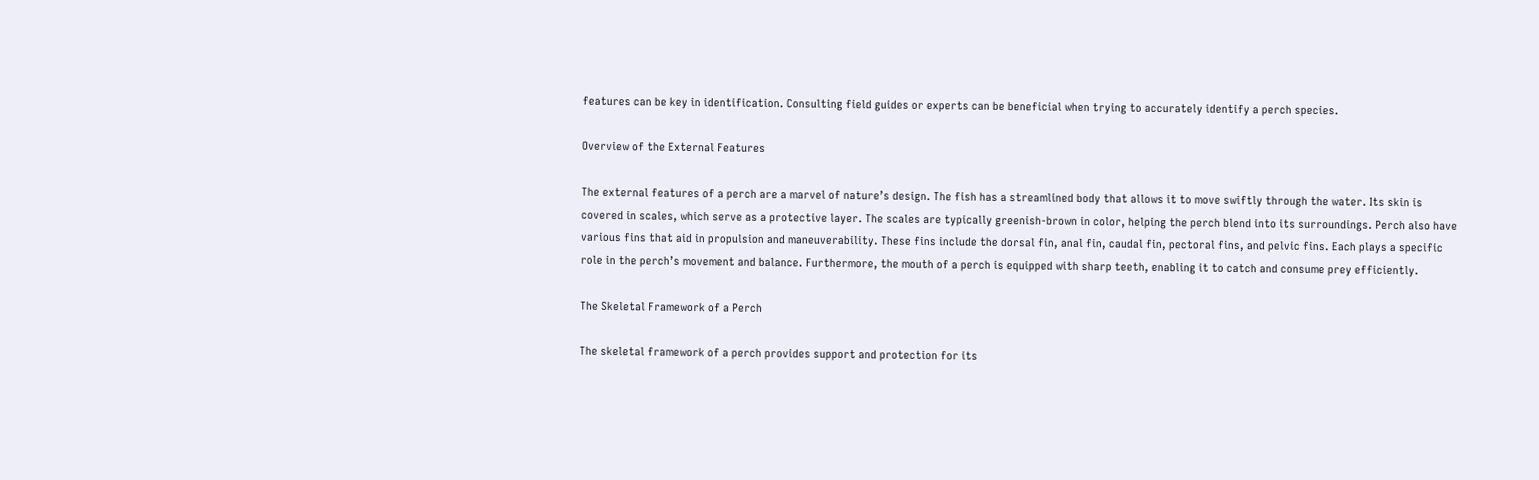features can be key in identification. Consulting field guides or experts can be beneficial when trying to accurately identify a perch species.

Overview of the External Features

The external features of a perch are a marvel of nature’s design. The fish has a streamlined body that allows it to move swiftly through the water. Its skin is covered in scales, which serve as a protective layer. The scales are typically greenish-brown in color, helping the perch blend into its surroundings. Perch also have various fins that aid in propulsion and maneuverability. These fins include the dorsal fin, anal fin, caudal fin, pectoral fins, and pelvic fins. Each plays a specific role in the perch’s movement and balance. Furthermore, the mouth of a perch is equipped with sharp teeth, enabling it to catch and consume prey efficiently.

The Skeletal Framework of a Perch

The skeletal framework of a perch provides support and protection for its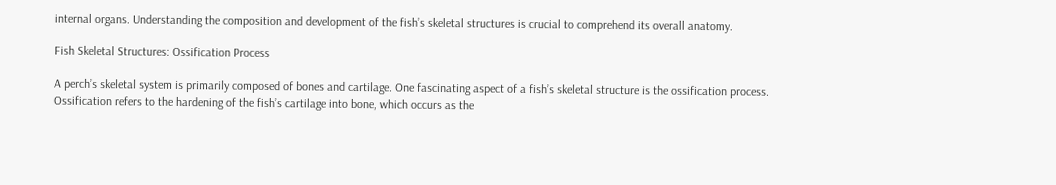internal organs. Understanding the composition and development of the fish’s skeletal structures is crucial to comprehend its overall anatomy.

Fish Skeletal Structures: Ossification Process

A perch’s skeletal system is primarily composed of bones and cartilage. One fascinating aspect of a fish’s skeletal structure is the ossification process. Ossification refers to the hardening of the fish’s cartilage into bone, which occurs as the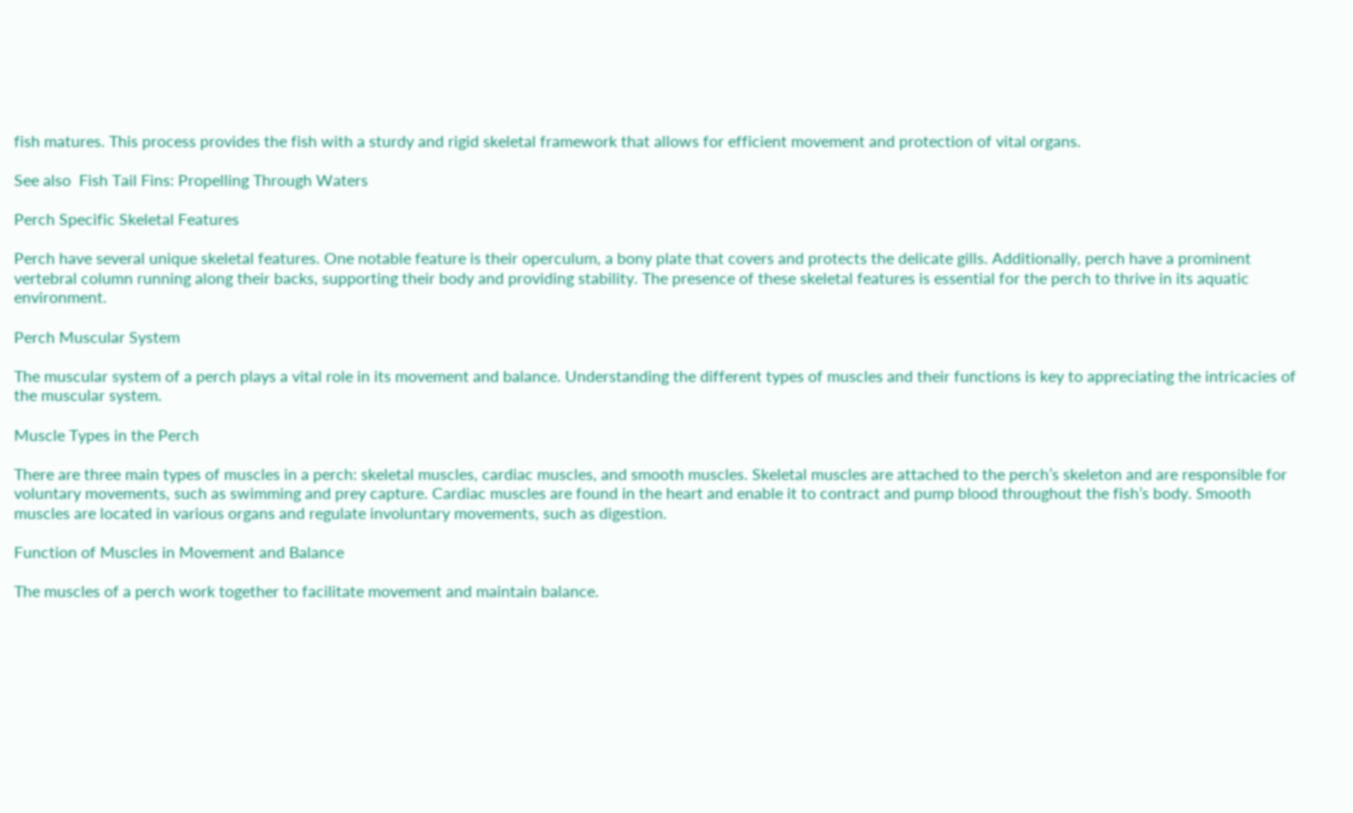fish matures. This process provides the fish with a sturdy and rigid skeletal framework that allows for efficient movement and protection of vital organs.

See also  Fish Tail Fins: Propelling Through Waters

Perch Specific Skeletal Features

Perch have several unique skeletal features. One notable feature is their operculum, a bony plate that covers and protects the delicate gills. Additionally, perch have a prominent vertebral column running along their backs, supporting their body and providing stability. The presence of these skeletal features is essential for the perch to thrive in its aquatic environment.

Perch Muscular System

The muscular system of a perch plays a vital role in its movement and balance. Understanding the different types of muscles and their functions is key to appreciating the intricacies of the muscular system.

Muscle Types in the Perch

There are three main types of muscles in a perch: skeletal muscles, cardiac muscles, and smooth muscles. Skeletal muscles are attached to the perch’s skeleton and are responsible for voluntary movements, such as swimming and prey capture. Cardiac muscles are found in the heart and enable it to contract and pump blood throughout the fish’s body. Smooth muscles are located in various organs and regulate involuntary movements, such as digestion.

Function of Muscles in Movement and Balance

The muscles of a perch work together to facilitate movement and maintain balance.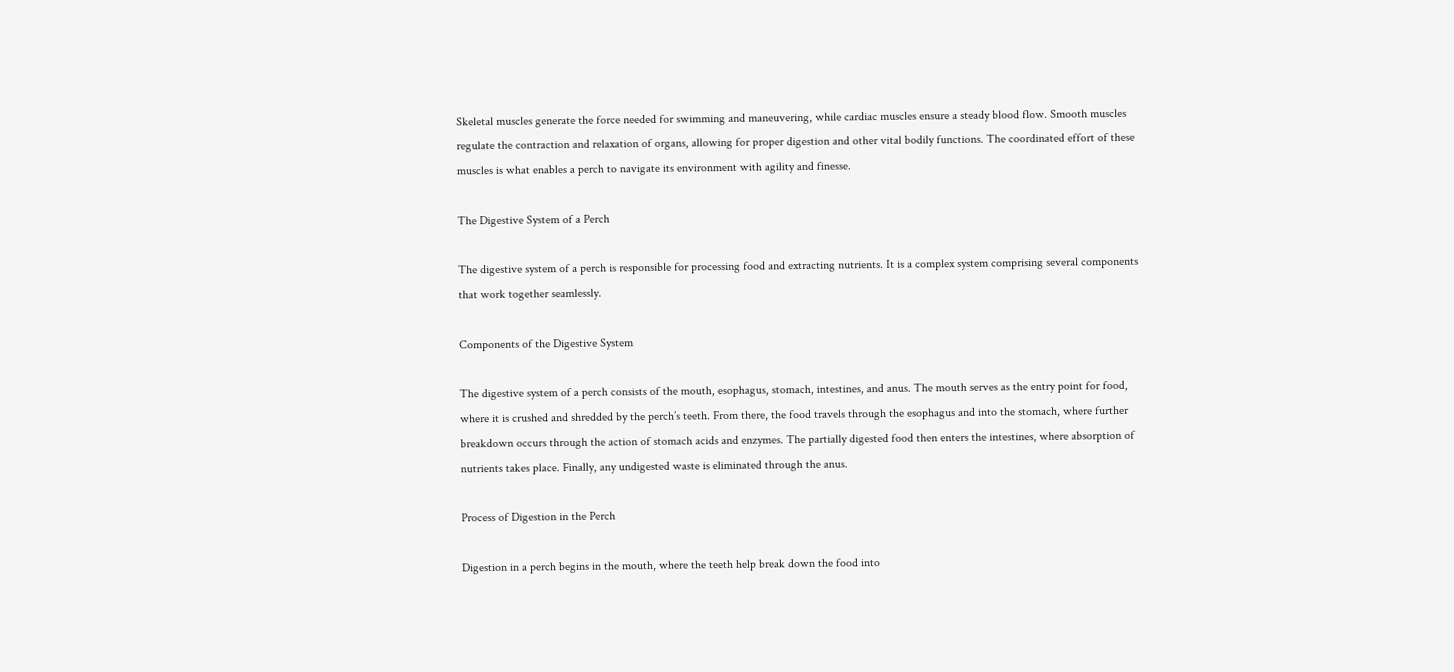Skeletal muscles generate the force needed for swimming and maneuvering, while cardiac muscles ensure a steady blood flow. Smooth muscles regulate the contraction and relaxation of organs, allowing for proper digestion and other vital bodily functions. The coordinated effort of these muscles is what enables a perch to navigate its environment with agility and finesse.

The Digestive System of a Perch

The digestive system of a perch is responsible for processing food and extracting nutrients. It is a complex system comprising several components that work together seamlessly.

Components of the Digestive System

The digestive system of a perch consists of the mouth, esophagus, stomach, intestines, and anus. The mouth serves as the entry point for food, where it is crushed and shredded by the perch’s teeth. From there, the food travels through the esophagus and into the stomach, where further breakdown occurs through the action of stomach acids and enzymes. The partially digested food then enters the intestines, where absorption of nutrients takes place. Finally, any undigested waste is eliminated through the anus.

Process of Digestion in the Perch

Digestion in a perch begins in the mouth, where the teeth help break down the food into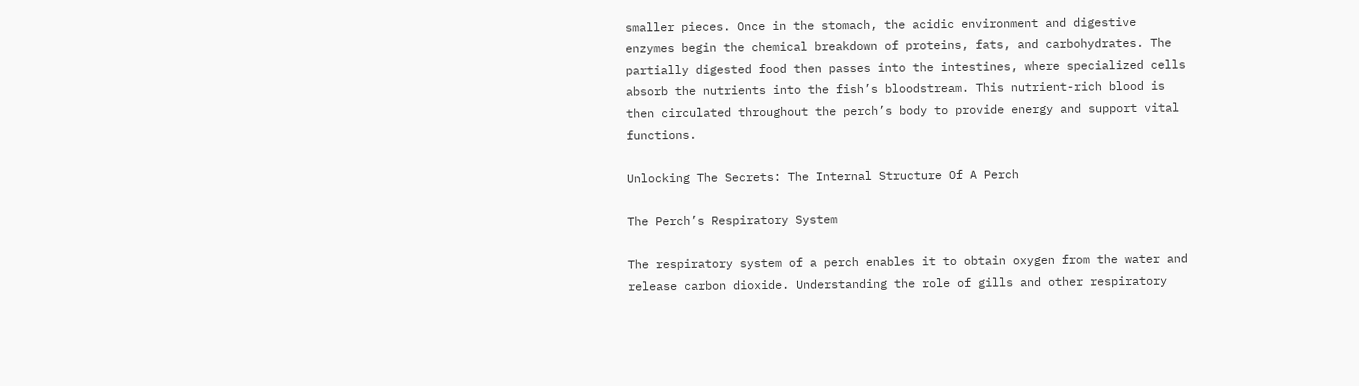smaller pieces. Once in the stomach, the acidic environment and digestive enzymes begin the chemical breakdown of proteins, fats, and carbohydrates. The partially digested food then passes into the intestines, where specialized cells absorb the nutrients into the fish’s bloodstream. This nutrient-rich blood is then circulated throughout the perch’s body to provide energy and support vital functions.

Unlocking The Secrets: The Internal Structure Of A Perch

The Perch’s Respiratory System

The respiratory system of a perch enables it to obtain oxygen from the water and release carbon dioxide. Understanding the role of gills and other respiratory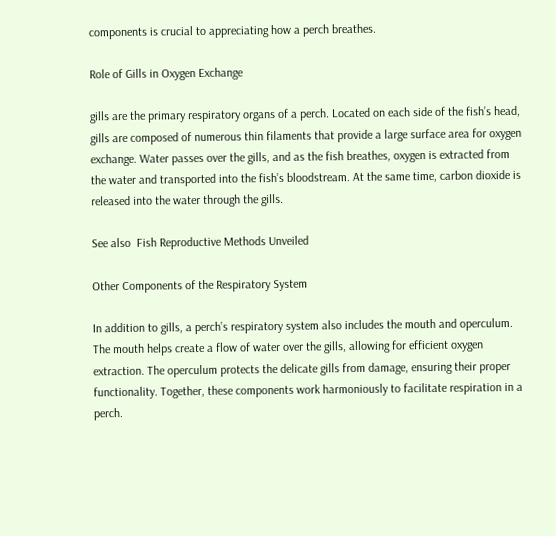components is crucial to appreciating how a perch breathes.

Role of Gills in Oxygen Exchange

gills are the primary respiratory organs of a perch. Located on each side of the fish’s head, gills are composed of numerous thin filaments that provide a large surface area for oxygen exchange. Water passes over the gills, and as the fish breathes, oxygen is extracted from the water and transported into the fish’s bloodstream. At the same time, carbon dioxide is released into the water through the gills.

See also  Fish Reproductive Methods Unveiled

Other Components of the Respiratory System

In addition to gills, a perch’s respiratory system also includes the mouth and operculum. The mouth helps create a flow of water over the gills, allowing for efficient oxygen extraction. The operculum protects the delicate gills from damage, ensuring their proper functionality. Together, these components work harmoniously to facilitate respiration in a perch.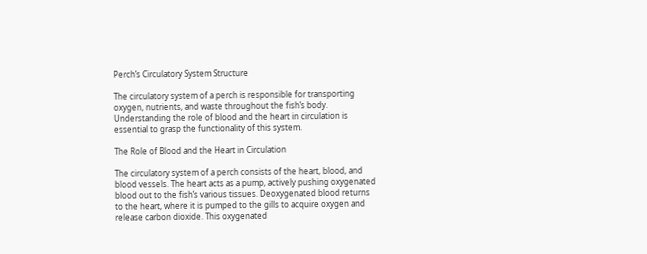Perch’s Circulatory System Structure

The circulatory system of a perch is responsible for transporting oxygen, nutrients, and waste throughout the fish’s body. Understanding the role of blood and the heart in circulation is essential to grasp the functionality of this system.

The Role of Blood and the Heart in Circulation

The circulatory system of a perch consists of the heart, blood, and blood vessels. The heart acts as a pump, actively pushing oxygenated blood out to the fish’s various tissues. Deoxygenated blood returns to the heart, where it is pumped to the gills to acquire oxygen and release carbon dioxide. This oxygenated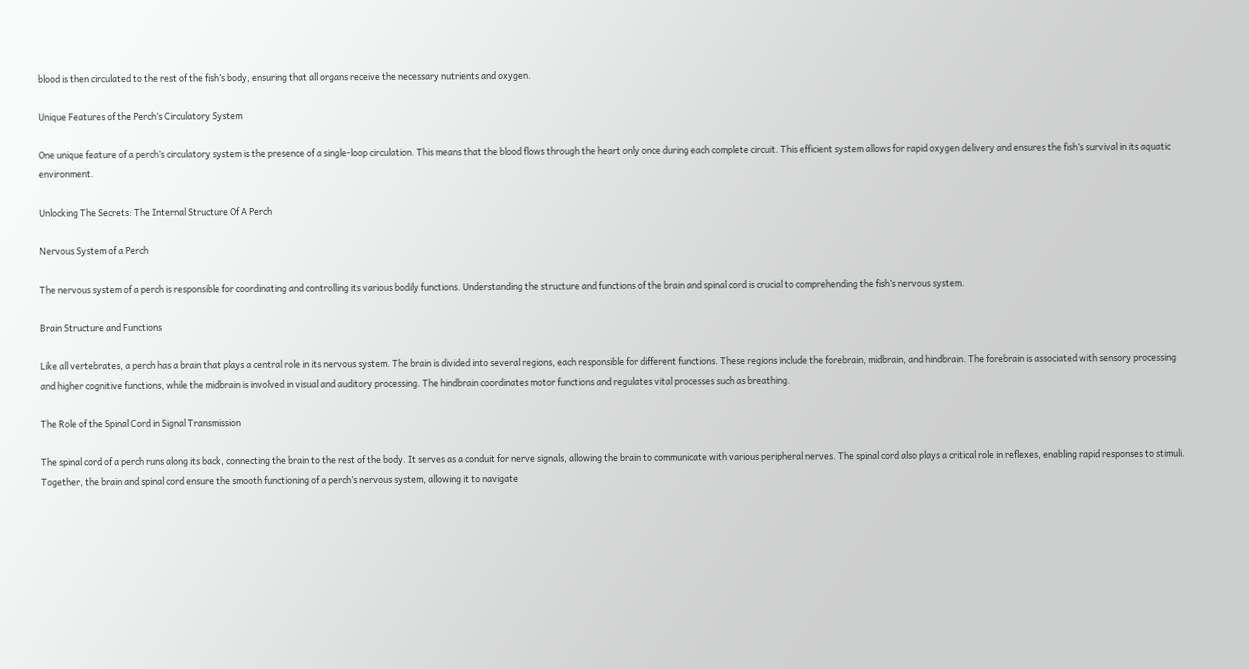blood is then circulated to the rest of the fish’s body, ensuring that all organs receive the necessary nutrients and oxygen.

Unique Features of the Perch’s Circulatory System

One unique feature of a perch’s circulatory system is the presence of a single-loop circulation. This means that the blood flows through the heart only once during each complete circuit. This efficient system allows for rapid oxygen delivery and ensures the fish’s survival in its aquatic environment.

Unlocking The Secrets: The Internal Structure Of A Perch

Nervous System of a Perch

The nervous system of a perch is responsible for coordinating and controlling its various bodily functions. Understanding the structure and functions of the brain and spinal cord is crucial to comprehending the fish’s nervous system.

Brain Structure and Functions

Like all vertebrates, a perch has a brain that plays a central role in its nervous system. The brain is divided into several regions, each responsible for different functions. These regions include the forebrain, midbrain, and hindbrain. The forebrain is associated with sensory processing and higher cognitive functions, while the midbrain is involved in visual and auditory processing. The hindbrain coordinates motor functions and regulates vital processes such as breathing.

The Role of the Spinal Cord in Signal Transmission

The spinal cord of a perch runs along its back, connecting the brain to the rest of the body. It serves as a conduit for nerve signals, allowing the brain to communicate with various peripheral nerves. The spinal cord also plays a critical role in reflexes, enabling rapid responses to stimuli. Together, the brain and spinal cord ensure the smooth functioning of a perch’s nervous system, allowing it to navigate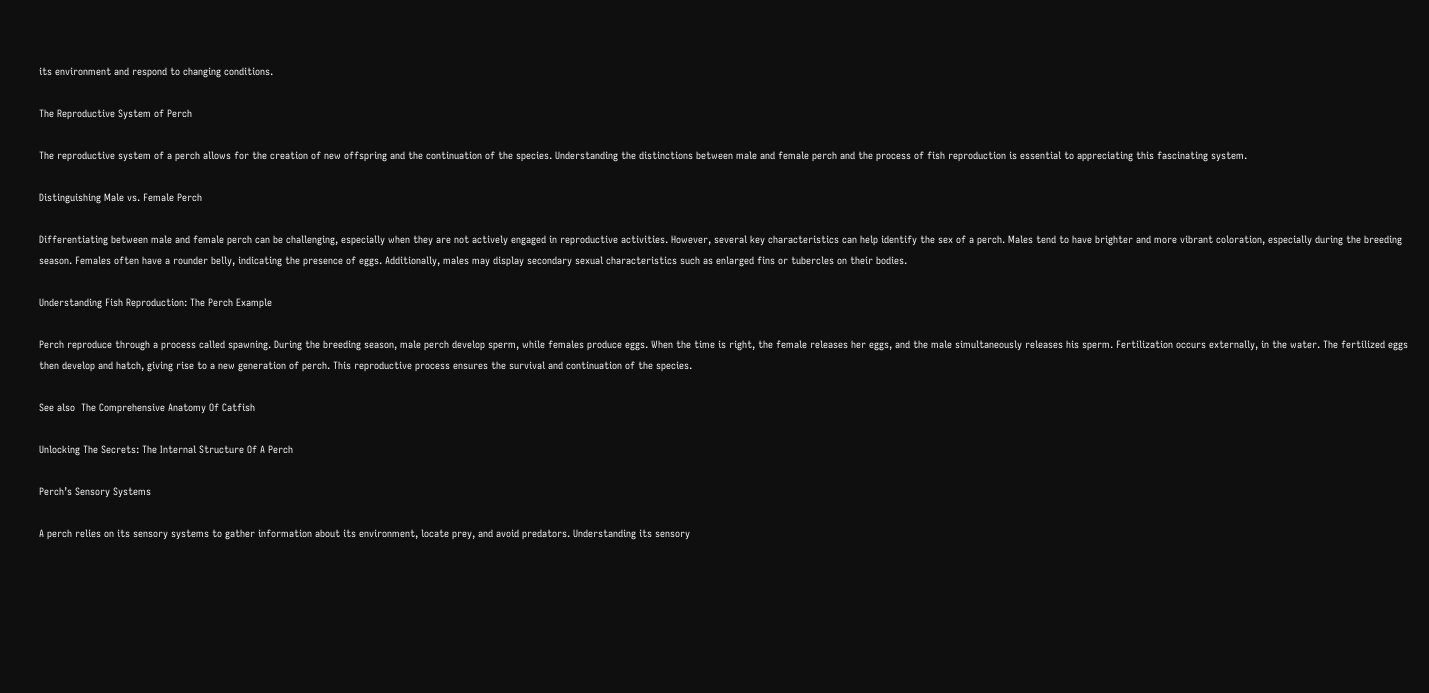its environment and respond to changing conditions.

The Reproductive System of Perch

The reproductive system of a perch allows for the creation of new offspring and the continuation of the species. Understanding the distinctions between male and female perch and the process of fish reproduction is essential to appreciating this fascinating system.

Distinguishing Male vs. Female Perch

Differentiating between male and female perch can be challenging, especially when they are not actively engaged in reproductive activities. However, several key characteristics can help identify the sex of a perch. Males tend to have brighter and more vibrant coloration, especially during the breeding season. Females often have a rounder belly, indicating the presence of eggs. Additionally, males may display secondary sexual characteristics such as enlarged fins or tubercles on their bodies.

Understanding Fish Reproduction: The Perch Example

Perch reproduce through a process called spawning. During the breeding season, male perch develop sperm, while females produce eggs. When the time is right, the female releases her eggs, and the male simultaneously releases his sperm. Fertilization occurs externally, in the water. The fertilized eggs then develop and hatch, giving rise to a new generation of perch. This reproductive process ensures the survival and continuation of the species.

See also  The Comprehensive Anatomy Of Catfish

Unlocking The Secrets: The Internal Structure Of A Perch

Perch’s Sensory Systems

A perch relies on its sensory systems to gather information about its environment, locate prey, and avoid predators. Understanding its sensory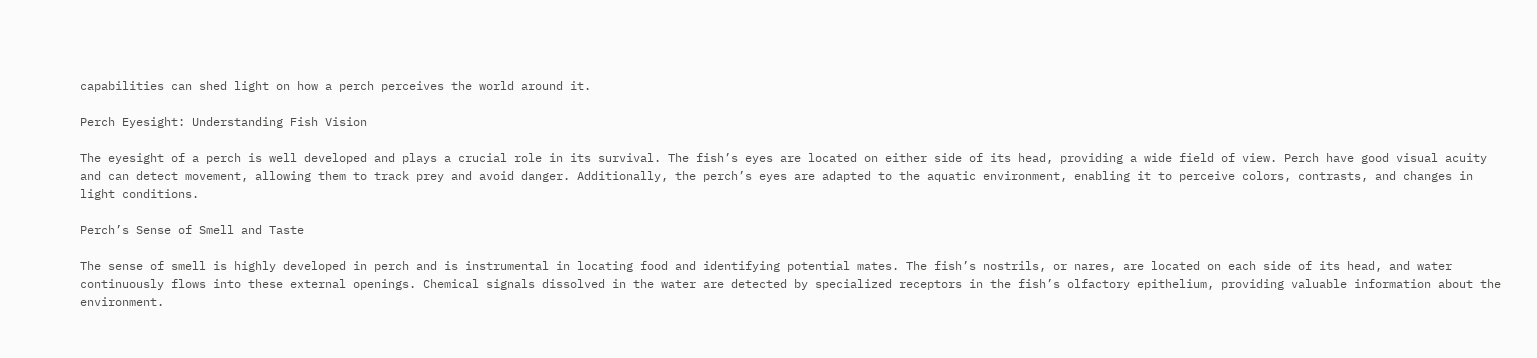capabilities can shed light on how a perch perceives the world around it.

Perch Eyesight: Understanding Fish Vision

The eyesight of a perch is well developed and plays a crucial role in its survival. The fish’s eyes are located on either side of its head, providing a wide field of view. Perch have good visual acuity and can detect movement, allowing them to track prey and avoid danger. Additionally, the perch’s eyes are adapted to the aquatic environment, enabling it to perceive colors, contrasts, and changes in light conditions.

Perch’s Sense of Smell and Taste

The sense of smell is highly developed in perch and is instrumental in locating food and identifying potential mates. The fish’s nostrils, or nares, are located on each side of its head, and water continuously flows into these external openings. Chemical signals dissolved in the water are detected by specialized receptors in the fish’s olfactory epithelium, providing valuable information about the environment.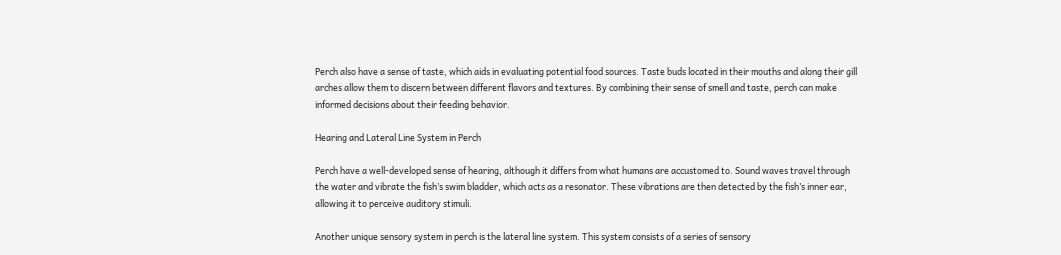Perch also have a sense of taste, which aids in evaluating potential food sources. Taste buds located in their mouths and along their gill arches allow them to discern between different flavors and textures. By combining their sense of smell and taste, perch can make informed decisions about their feeding behavior.

Hearing and Lateral Line System in Perch

Perch have a well-developed sense of hearing, although it differs from what humans are accustomed to. Sound waves travel through the water and vibrate the fish’s swim bladder, which acts as a resonator. These vibrations are then detected by the fish’s inner ear, allowing it to perceive auditory stimuli.

Another unique sensory system in perch is the lateral line system. This system consists of a series of sensory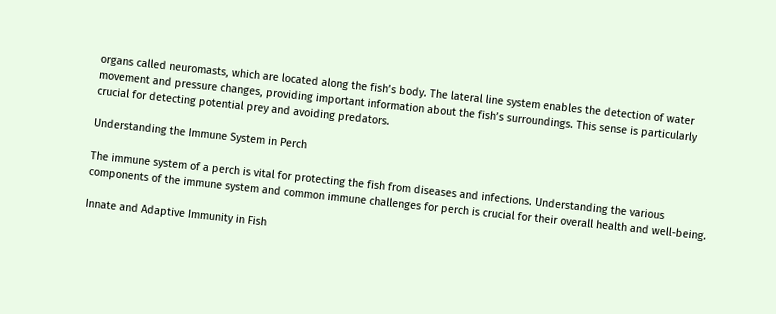organs called neuromasts, which are located along the fish’s body. The lateral line system enables the detection of water movement and pressure changes, providing important information about the fish’s surroundings. This sense is particularly crucial for detecting potential prey and avoiding predators.

Understanding the Immune System in Perch

The immune system of a perch is vital for protecting the fish from diseases and infections. Understanding the various components of the immune system and common immune challenges for perch is crucial for their overall health and well-being.

Innate and Adaptive Immunity in Fish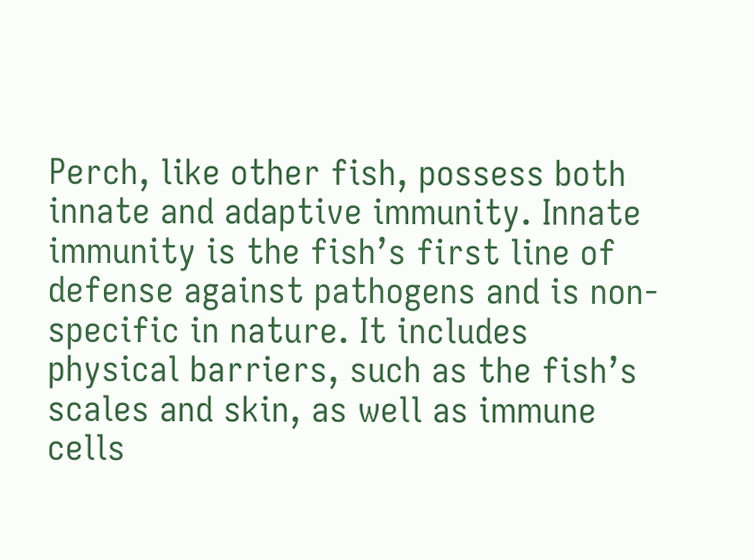Perch, like other fish, possess both innate and adaptive immunity. Innate immunity is the fish’s first line of defense against pathogens and is non-specific in nature. It includes physical barriers, such as the fish’s scales and skin, as well as immune cells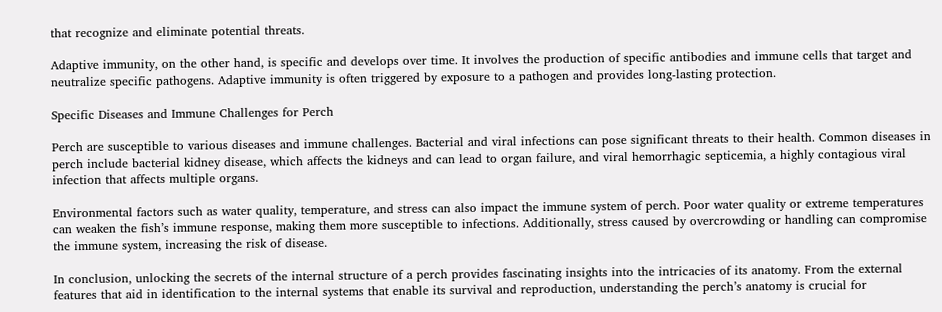that recognize and eliminate potential threats.

Adaptive immunity, on the other hand, is specific and develops over time. It involves the production of specific antibodies and immune cells that target and neutralize specific pathogens. Adaptive immunity is often triggered by exposure to a pathogen and provides long-lasting protection.

Specific Diseases and Immune Challenges for Perch

Perch are susceptible to various diseases and immune challenges. Bacterial and viral infections can pose significant threats to their health. Common diseases in perch include bacterial kidney disease, which affects the kidneys and can lead to organ failure, and viral hemorrhagic septicemia, a highly contagious viral infection that affects multiple organs.

Environmental factors such as water quality, temperature, and stress can also impact the immune system of perch. Poor water quality or extreme temperatures can weaken the fish’s immune response, making them more susceptible to infections. Additionally, stress caused by overcrowding or handling can compromise the immune system, increasing the risk of disease.

In conclusion, unlocking the secrets of the internal structure of a perch provides fascinating insights into the intricacies of its anatomy. From the external features that aid in identification to the internal systems that enable its survival and reproduction, understanding the perch’s anatomy is crucial for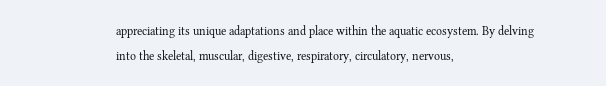appreciating its unique adaptations and place within the aquatic ecosystem. By delving into the skeletal, muscular, digestive, respiratory, circulatory, nervous,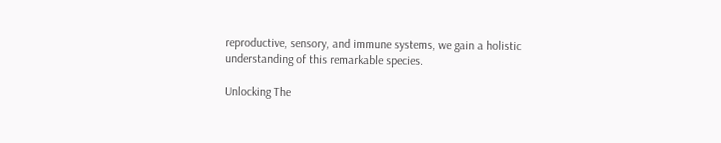reproductive, sensory, and immune systems, we gain a holistic understanding of this remarkable species.

Unlocking The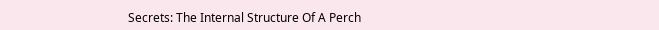Secrets: The Internal Structure Of A Perch